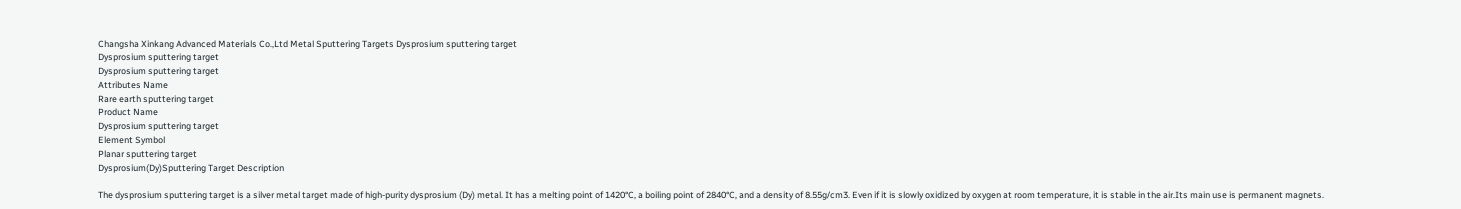Changsha Xinkang Advanced Materials Co.,Ltd Metal Sputtering Targets Dysprosium sputtering target
Dysprosium sputtering target
Dysprosium sputtering target
Attributes Name
Rare earth sputtering target
Product Name
Dysprosium sputtering target
Element Symbol
Planar sputtering target
Dysprosium(Dy)Sputtering Target Description

The dysprosium sputtering target is a silver metal target made of high-purity dysprosium (Dy) metal. It has a melting point of 1420°C, a boiling point of 2840°C, and a density of 8.55g/cm3. Even if it is slowly oxidized by oxygen at room temperature, it is stable in the air.Its main use is permanent magnets.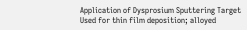Application of Dysprosium Sputtering Target
Used for thin film deposition; alloyed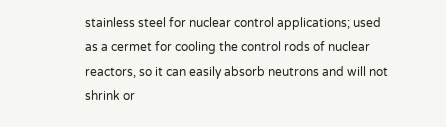stainless steel for nuclear control applications; used as a cermet for cooling the control rods of nuclear reactors, so it can easily absorb neutrons and will not shrink or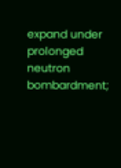expand under prolonged neutron bombardment;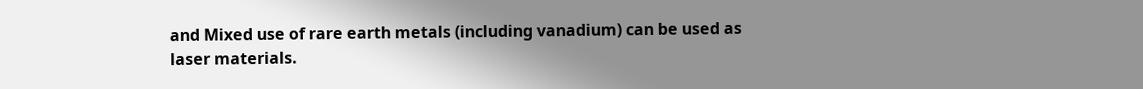and Mixed use of rare earth metals (including vanadium) can be used as laser materials.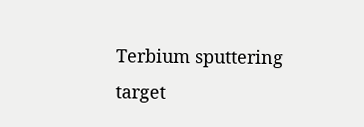Terbium sputtering target